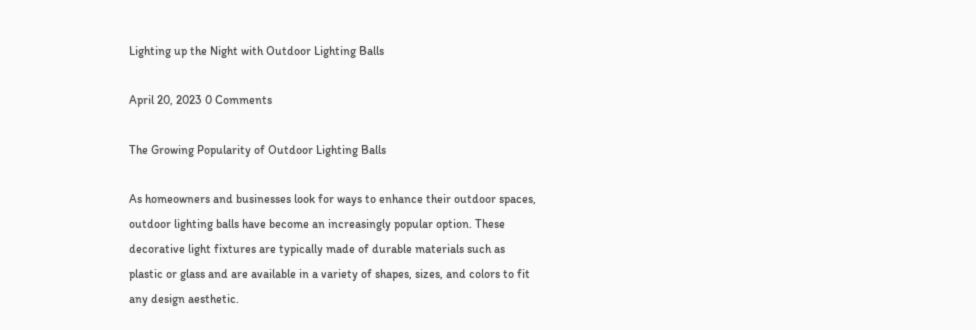Lighting up the Night with Outdoor Lighting Balls

April 20, 2023 0 Comments

The Growing Popularity of Outdoor Lighting Balls

As homeowners and businesses look for ways to enhance their outdoor spaces, outdoor lighting balls have become an increasingly popular option. These decorative light fixtures are typically made of durable materials such as plastic or glass and are available in a variety of shapes, sizes, and colors to fit any design aesthetic.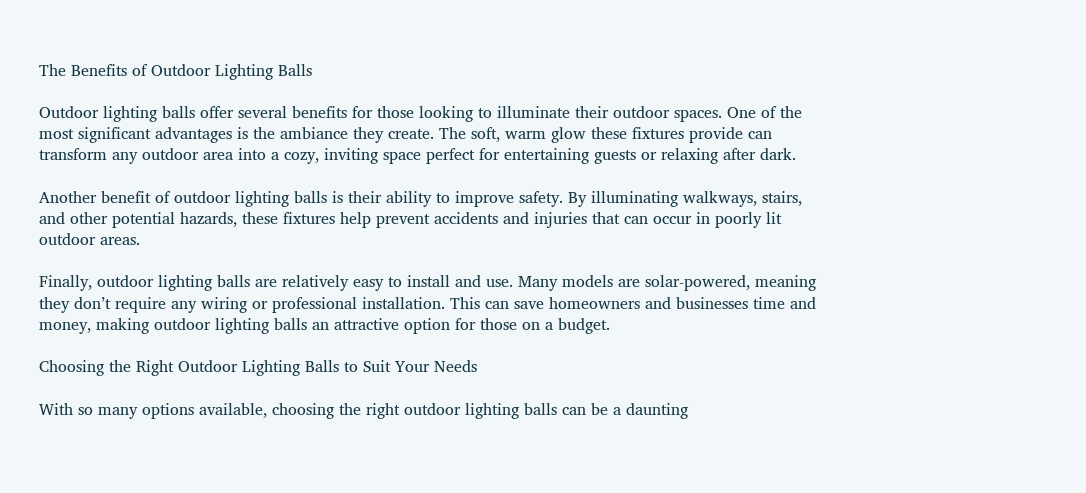The Benefits of Outdoor Lighting Balls

Outdoor lighting balls offer several benefits for those looking to illuminate their outdoor spaces. One of the most significant advantages is the ambiance they create. The soft, warm glow these fixtures provide can transform any outdoor area into a cozy, inviting space perfect for entertaining guests or relaxing after dark.

Another benefit of outdoor lighting balls is their ability to improve safety. By illuminating walkways, stairs, and other potential hazards, these fixtures help prevent accidents and injuries that can occur in poorly lit outdoor areas.

Finally, outdoor lighting balls are relatively easy to install and use. Many models are solar-powered, meaning they don’t require any wiring or professional installation. This can save homeowners and businesses time and money, making outdoor lighting balls an attractive option for those on a budget.

Choosing the Right Outdoor Lighting Balls to Suit Your Needs

With so many options available, choosing the right outdoor lighting balls can be a daunting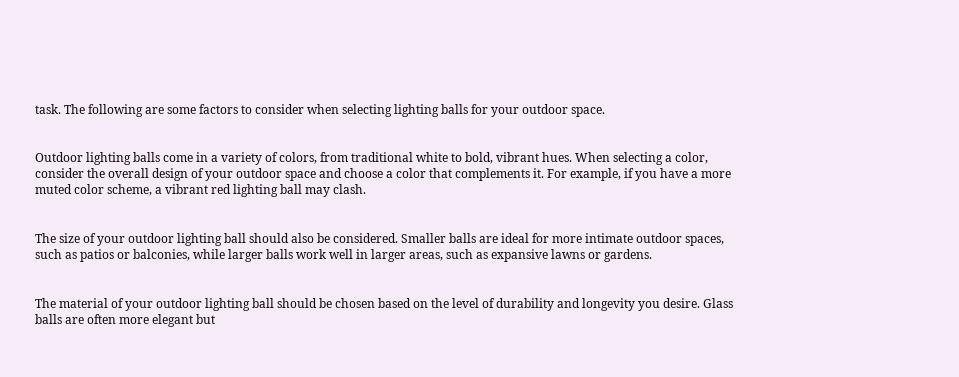task. The following are some factors to consider when selecting lighting balls for your outdoor space.


Outdoor lighting balls come in a variety of colors, from traditional white to bold, vibrant hues. When selecting a color, consider the overall design of your outdoor space and choose a color that complements it. For example, if you have a more muted color scheme, a vibrant red lighting ball may clash.


The size of your outdoor lighting ball should also be considered. Smaller balls are ideal for more intimate outdoor spaces, such as patios or balconies, while larger balls work well in larger areas, such as expansive lawns or gardens.


The material of your outdoor lighting ball should be chosen based on the level of durability and longevity you desire. Glass balls are often more elegant but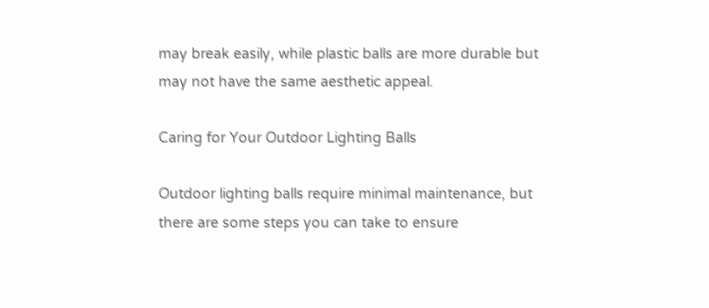may break easily, while plastic balls are more durable but may not have the same aesthetic appeal.

Caring for Your Outdoor Lighting Balls

Outdoor lighting balls require minimal maintenance, but there are some steps you can take to ensure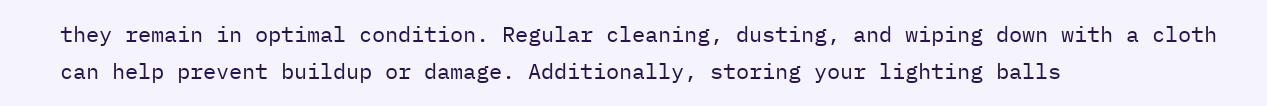they remain in optimal condition. Regular cleaning, dusting, and wiping down with a cloth can help prevent buildup or damage. Additionally, storing your lighting balls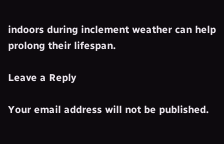indoors during inclement weather can help prolong their lifespan.

Leave a Reply

Your email address will not be published.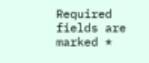Required fields are marked *